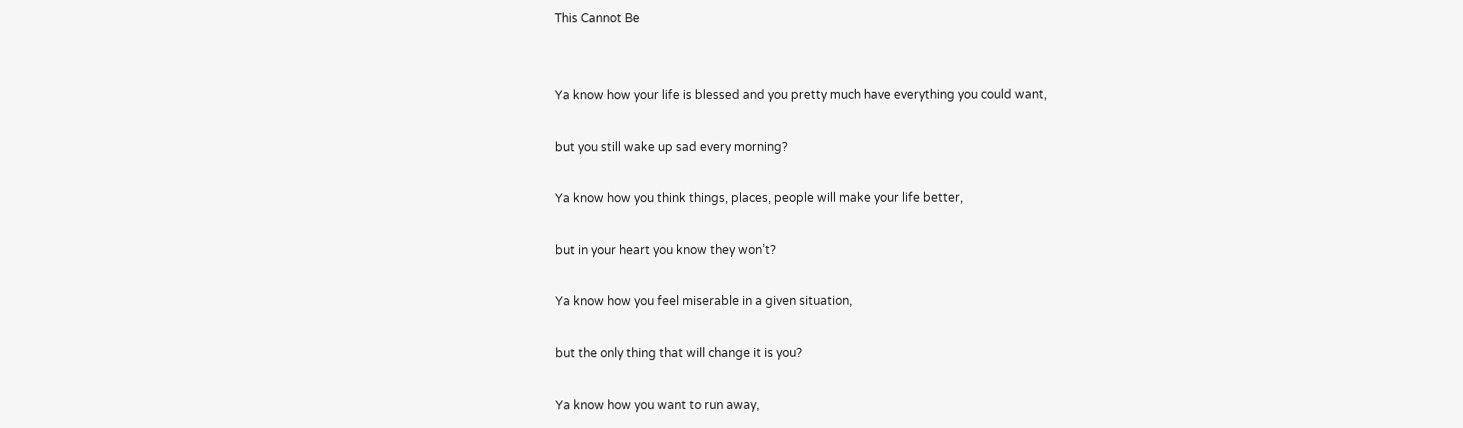This Cannot Be


Ya know how your life is blessed and you pretty much have everything you could want,

but you still wake up sad every morning?

Ya know how you think things, places, people will make your life better,

but in your heart you know they won’t?

Ya know how you feel miserable in a given situation,

but the only thing that will change it is you?

Ya know how you want to run away,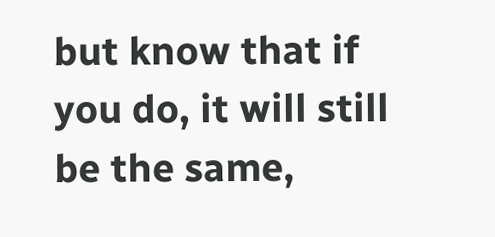but know that if you do, it will still be the same,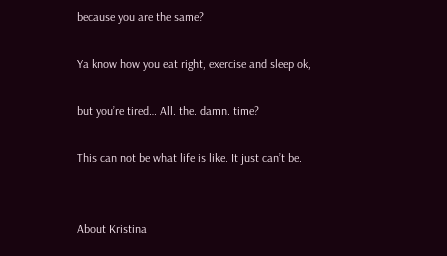because you are the same?

Ya know how you eat right, exercise and sleep ok,

but you’re tired… All. the. damn. time?

This can not be what life is like. It just can’t be.


About Kristina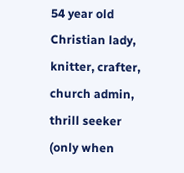54 year old Christian lady, knitter, crafter, church admin, thrill seeker (only when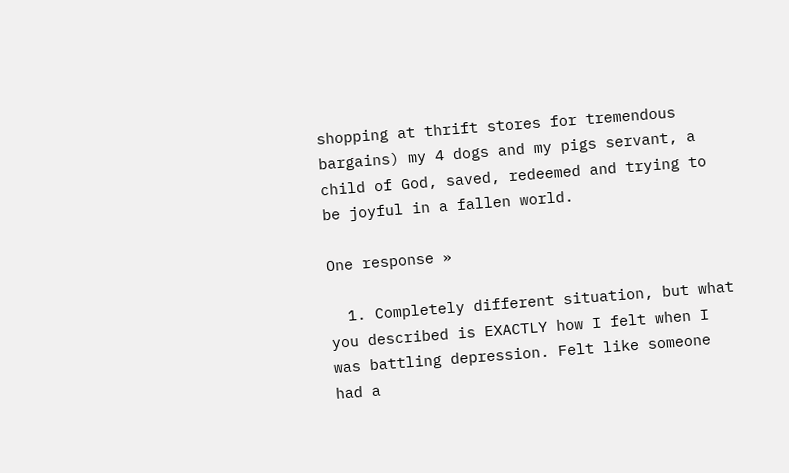shopping at thrift stores for tremendous bargains) my 4 dogs and my pigs servant, a child of God, saved, redeemed and trying to be joyful in a fallen world.

One response »

  1. Completely different situation, but what you described is EXACTLY how I felt when I was battling depression. Felt like someone had a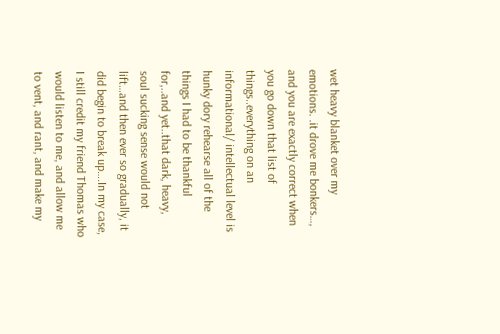wet heavy blanket over my emotions. .it drove me bonkers…, and you are exactly correct when you go down that list of things..everything on an informational/ intellectual level is hunky dory rehearse all of the things I had to be thankful for,..and yet..that dark, heavy, soul sucking sense would not lift…and then ever so gradually, it did begin to break up….In my case, I still credit my friend Thomas who would listen to me, and allow me to vent, and rant, and make my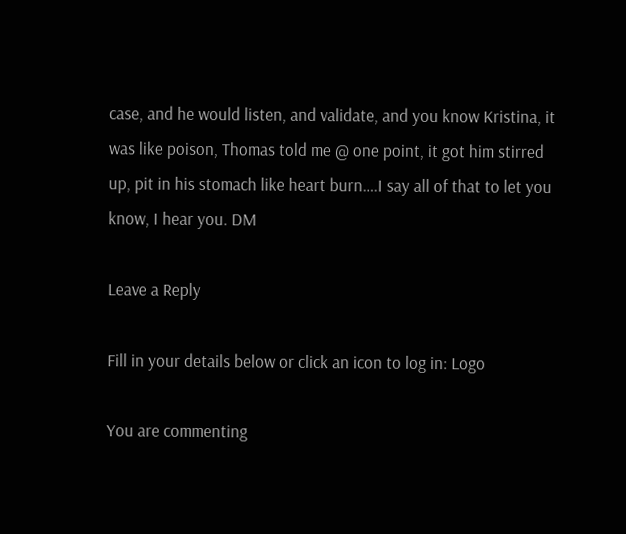case, and he would listen, and validate, and you know Kristina, it was like poison, Thomas told me @ one point, it got him stirred up, pit in his stomach like heart burn….I say all of that to let you know, I hear you. DM

Leave a Reply

Fill in your details below or click an icon to log in: Logo

You are commenting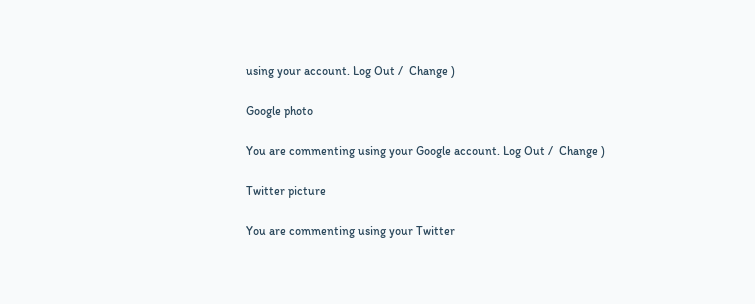using your account. Log Out /  Change )

Google photo

You are commenting using your Google account. Log Out /  Change )

Twitter picture

You are commenting using your Twitter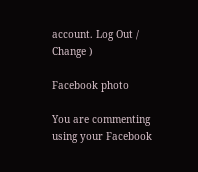account. Log Out /  Change )

Facebook photo

You are commenting using your Facebook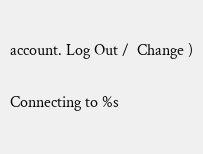account. Log Out /  Change )

Connecting to %s